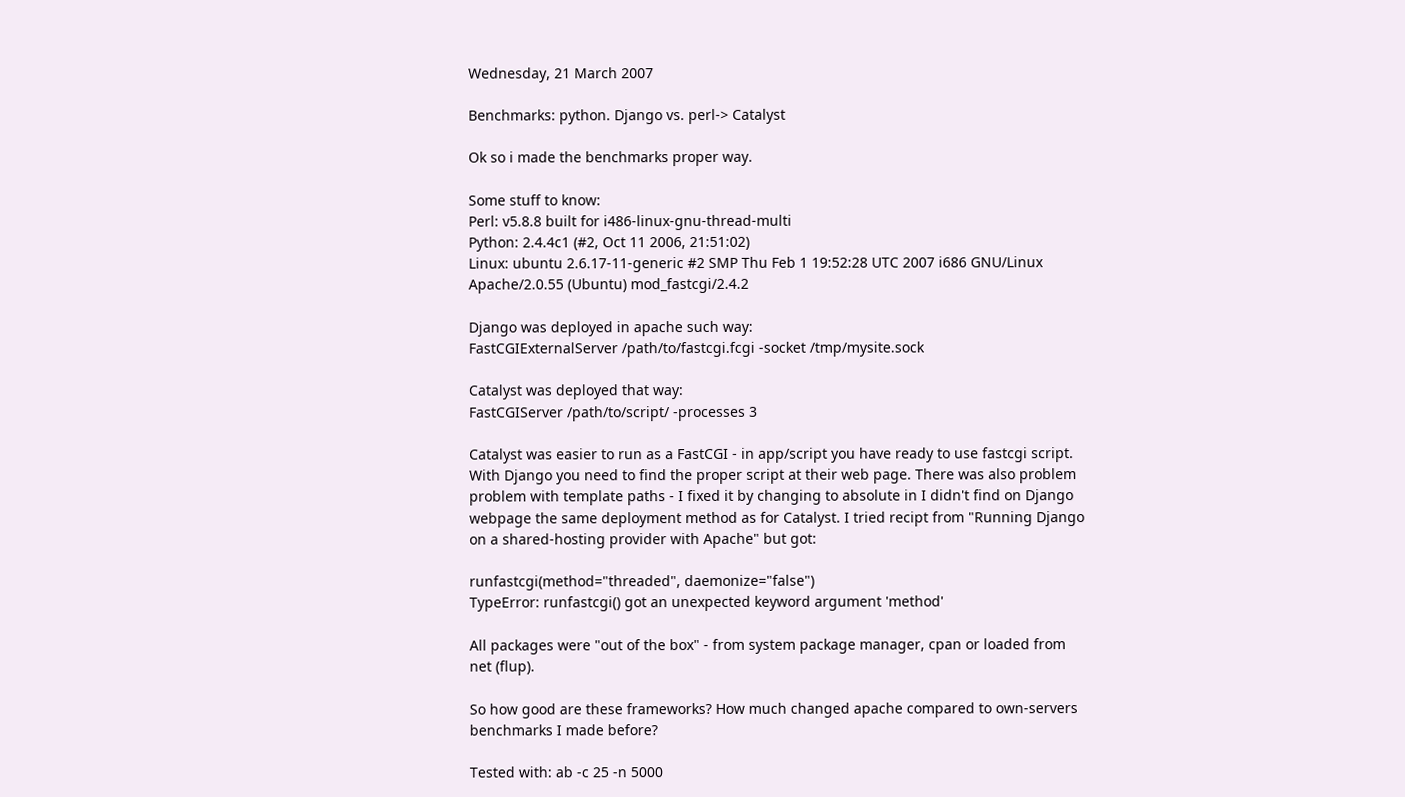Wednesday, 21 March 2007

Benchmarks: python. Django vs. perl-> Catalyst

Ok so i made the benchmarks proper way.

Some stuff to know:
Perl: v5.8.8 built for i486-linux-gnu-thread-multi
Python: 2.4.4c1 (#2, Oct 11 2006, 21:51:02)
Linux: ubuntu 2.6.17-11-generic #2 SMP Thu Feb 1 19:52:28 UTC 2007 i686 GNU/Linux
Apache/2.0.55 (Ubuntu) mod_fastcgi/2.4.2

Django was deployed in apache such way:
FastCGIExternalServer /path/to/fastcgi.fcgi -socket /tmp/mysite.sock

Catalyst was deployed that way:
FastCGIServer /path/to/script/ -processes 3

Catalyst was easier to run as a FastCGI - in app/script you have ready to use fastcgi script. With Django you need to find the proper script at their web page. There was also problem problem with template paths - I fixed it by changing to absolute in I didn't find on Django webpage the same deployment method as for Catalyst. I tried recipt from "Running Django on a shared-hosting provider with Apache" but got:

runfastcgi(method="threaded", daemonize="false")
TypeError: runfastcgi() got an unexpected keyword argument 'method'

All packages were "out of the box" - from system package manager, cpan or loaded from net (flup).

So how good are these frameworks? How much changed apache compared to own-servers benchmarks I made before?

Tested with: ab -c 25 -n 5000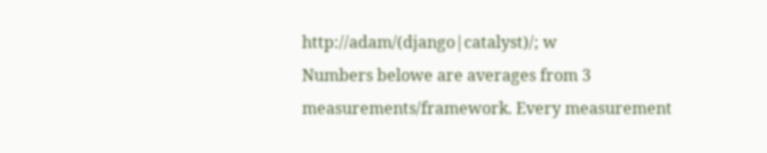http://adam/(django|catalyst)/; w
Numbers belowe are averages from 3 measurements/framework. Every measurement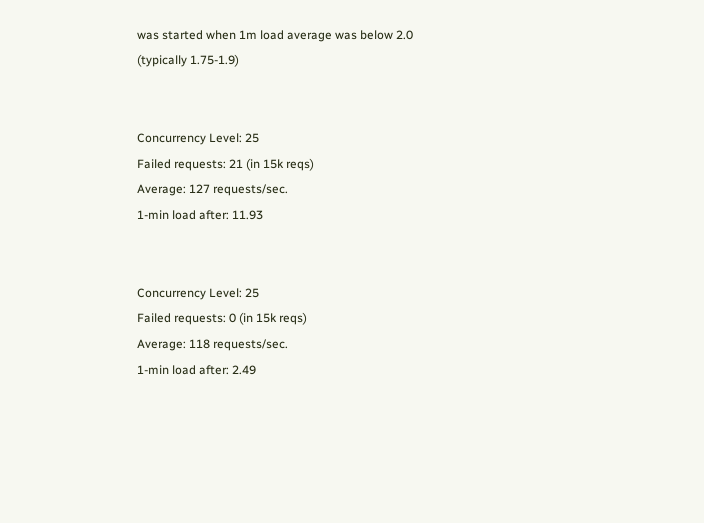was started when 1m load average was below 2.0 (typically 1.75-1.9)


Concurrency Level: 25
Failed requests: 21 (in 15k reqs)
Average: 127 requests/sec.
1-min load after: 11.93


Concurrency Level: 25
Failed requests: 0 (in 15k reqs)
Average: 118 requests/sec.
1-min load after: 2.49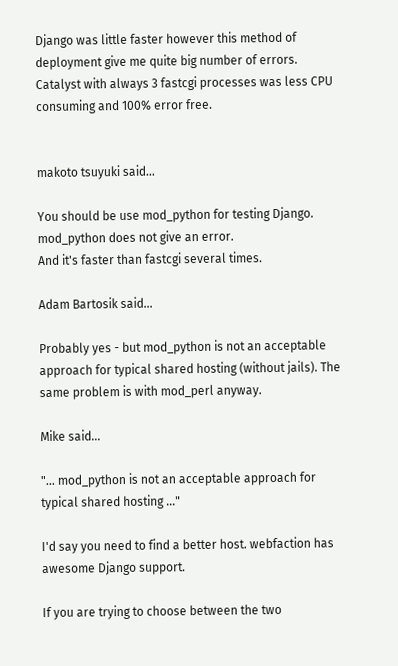Django was little faster however this method of deployment give me quite big number of errors. Catalyst with always 3 fastcgi processes was less CPU consuming and 100% error free.


makoto tsuyuki said...

You should be use mod_python for testing Django.
mod_python does not give an error.
And it's faster than fastcgi several times.

Adam Bartosik said...

Probably yes - but mod_python is not an acceptable approach for typical shared hosting (without jails). The same problem is with mod_perl anyway.

Mike said...

"... mod_python is not an acceptable approach for typical shared hosting ..."

I'd say you need to find a better host. webfaction has awesome Django support.

If you are trying to choose between the two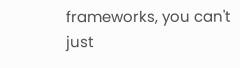frameworks, you can't just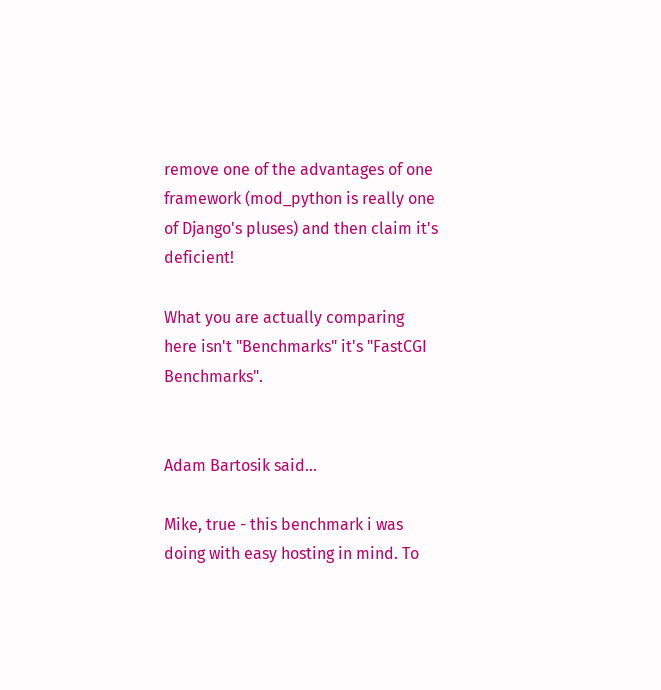remove one of the advantages of one framework (mod_python is really one of Django's pluses) and then claim it's deficient!

What you are actually comparing here isn't "Benchmarks" it's "FastCGI Benchmarks".


Adam Bartosik said...

Mike, true - this benchmark i was doing with easy hosting in mind. To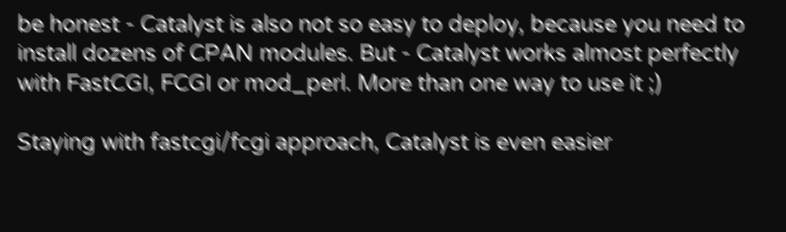be honest - Catalyst is also not so easy to deploy, because you need to install dozens of CPAN modules. But - Catalyst works almost perfectly with FastCGI, FCGI or mod_perl. More than one way to use it ;)

Staying with fastcgi/fcgi approach, Catalyst is even easier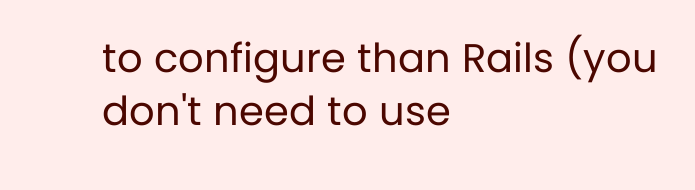to configure than Rails (you don't need to use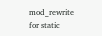mod_rewrite for static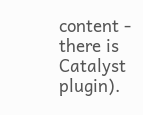content - there is Catalyst plugin).